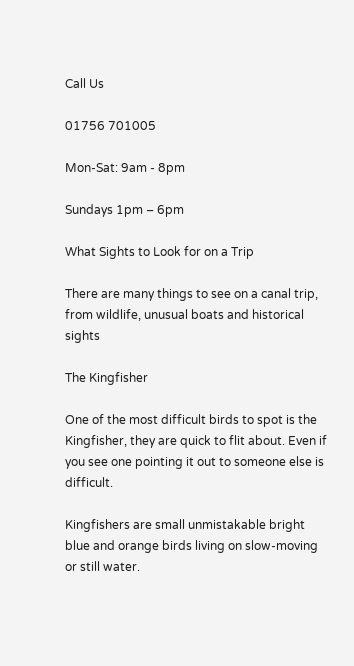Call Us

01756 701005

Mon-Sat: 9am - 8pm

Sundays 1pm – 6pm

What Sights to Look for on a Trip

There are many things to see on a canal trip, from wildlife, unusual boats and historical sights

The Kingfisher

One of the most difficult birds to spot is the Kingfisher, they are quick to flit about. Even if you see one pointing it out to someone else is difficult.

Kingfishers are small unmistakable bright blue and orange birds living on slow-moving or still water.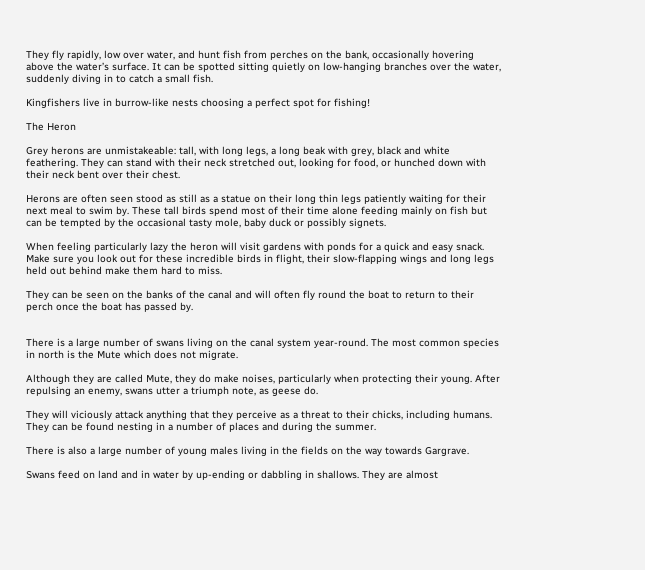They fly rapidly, low over water, and hunt fish from perches on the bank, occasionally hovering above the water’s surface. It can be spotted sitting quietly on low-hanging branches over the water, suddenly diving in to catch a small fish.

Kingfishers live in burrow-like nests choosing a perfect spot for fishing!

The Heron

Grey herons are unmistakeable: tall, with long legs, a long beak with grey, black and white feathering. They can stand with their neck stretched out, looking for food, or hunched down with their neck bent over their chest.

Herons are often seen stood as still as a statue on their long thin legs patiently waiting for their next meal to swim by. These tall birds spend most of their time alone feeding mainly on fish but can be tempted by the occasional tasty mole, baby duck or possibly signets.

When feeling particularly lazy the heron will visit gardens with ponds for a quick and easy snack. Make sure you look out for these incredible birds in flight, their slow-flapping wings and long legs held out behind make them hard to miss.

They can be seen on the banks of the canal and will often fly round the boat to return to their perch once the boat has passed by.


There is a large number of swans living on the canal system year-round. The most common species in north is the Mute which does not migrate.

Although they are called Mute, they do make noises, particularly when protecting their young. After repulsing an enemy, swans utter a triumph note, as geese do.

They will viciously attack anything that they perceive as a threat to their chicks, including humans. They can be found nesting in a number of places and during the summer.

There is also a large number of young males living in the fields on the way towards Gargrave.

Swans feed on land and in water by up-ending or dabbling in shallows. They are almost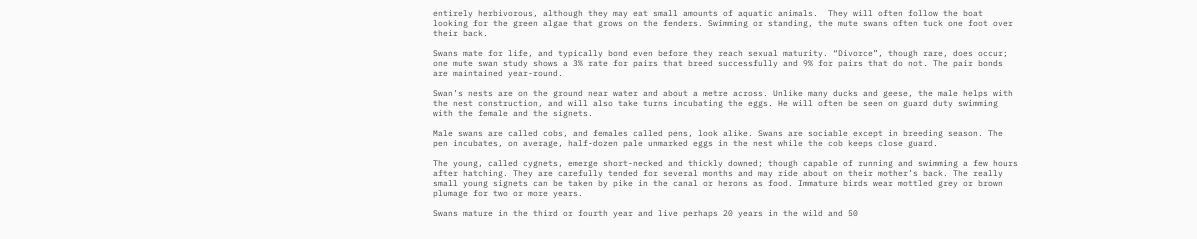entirely herbivorous, although they may eat small amounts of aquatic animals.  They will often follow the boat looking for the green algae that grows on the fenders. Swimming or standing, the mute swans often tuck one foot over their back.

Swans mate for life, and typically bond even before they reach sexual maturity. “Divorce”, though rare, does occur; one mute swan study shows a 3% rate for pairs that breed successfully and 9% for pairs that do not. The pair bonds are maintained year-round.

Swan’s nests are on the ground near water and about a metre across. Unlike many ducks and geese, the male helps with the nest construction, and will also take turns incubating the eggs. He will often be seen on guard duty swimming with the female and the signets.

Male swans are called cobs, and females called pens, look alike. Swans are sociable except in breeding season. The pen incubates, on average, half-dozen pale unmarked eggs in the nest while the cob keeps close guard.

The young, called cygnets, emerge short-necked and thickly downed; though capable of running and swimming a few hours after hatching. They are carefully tended for several months and may ride about on their mother’s back. The really small young signets can be taken by pike in the canal or herons as food. Immature birds wear mottled grey or brown plumage for two or more years.

Swans mature in the third or fourth year and live perhaps 20 years in the wild and 50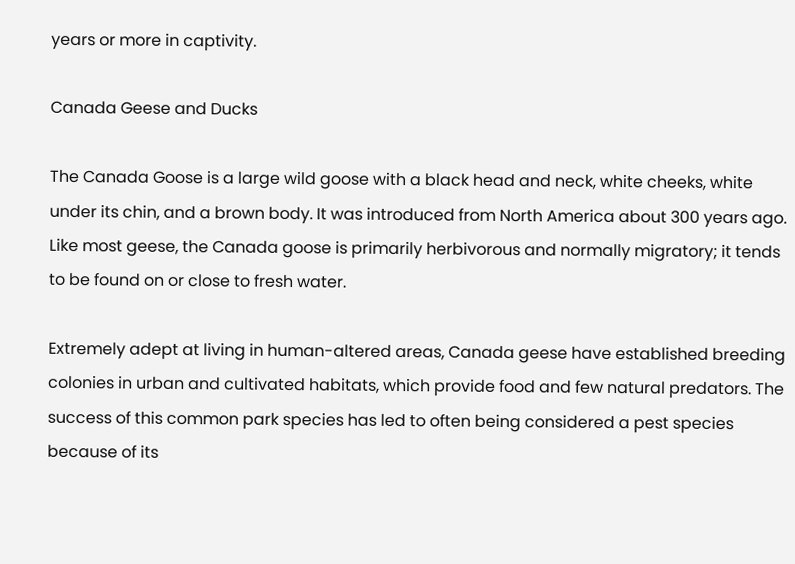years or more in captivity.

Canada Geese and Ducks

The Canada Goose is a large wild goose with a black head and neck, white cheeks, white under its chin, and a brown body. It was introduced from North America about 300 years ago. Like most geese, the Canada goose is primarily herbivorous and normally migratory; it tends to be found on or close to fresh water.

Extremely adept at living in human-altered areas, Canada geese have established breeding colonies in urban and cultivated habitats, which provide food and few natural predators. The success of this common park species has led to often being considered a pest species because of its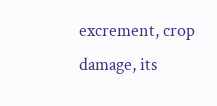excrement, crop damage, its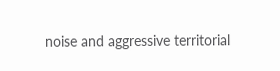noise and aggressive territorial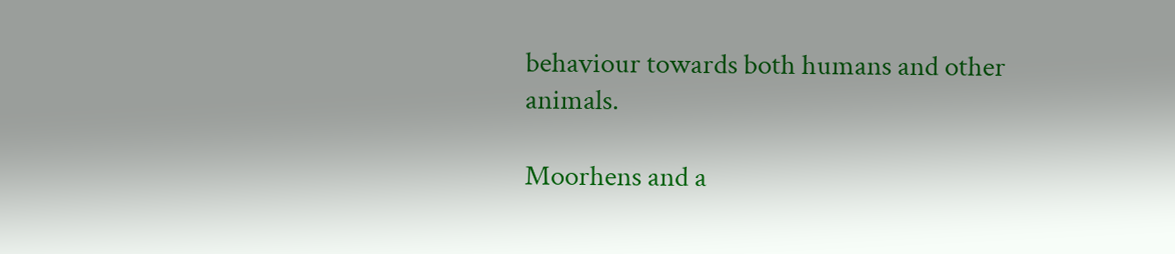behaviour towards both humans and other animals.

Moorhens and a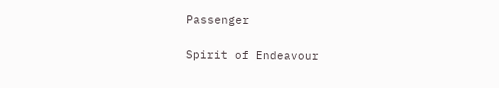Passenger

Spirit of Endeavour